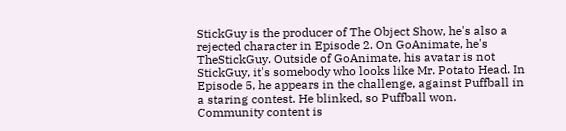StickGuy is the producer of The Object Show, he's also a rejected character in Episode 2. On GoAnimate, he's TheStickGuy. Outside of GoAnimate, his avatar is not StickGuy, it's somebody who looks like Mr. Potato Head. In Episode 5, he appears in the challenge, against Puffball in a staring contest. He blinked, so Puffball won.
Community content is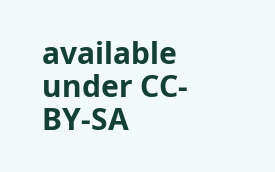available under CC-BY-SA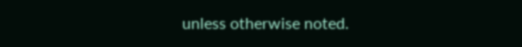unless otherwise noted.